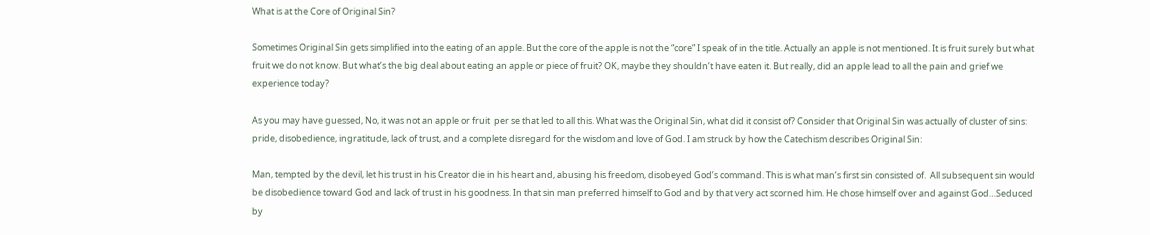What is at the Core of Original Sin?

Sometimes Original Sin gets simplified into the eating of an apple. But the core of the apple is not the “core” I speak of in the title. Actually an apple is not mentioned. It is fruit surely but what fruit we do not know. But what’s the big deal about eating an apple or piece of fruit? OK, maybe they shouldn’t have eaten it. But really, did an apple lead to all the pain and grief we experience today?

As you may have guessed, No, it was not an apple or fruit  per se that led to all this. What was the Original Sin, what did it consist of? Consider that Original Sin was actually of cluster of sins: pride, disobedience, ingratitude, lack of trust, and a complete disregard for the wisdom and love of God. I am struck by how the Catechism describes Original Sin:

Man, tempted by the devil, let his trust in his Creator die in his heart and, abusing his freedom, disobeyed God’s command. This is what man’s first sin consisted of.  All subsequent sin would be disobedience toward God and lack of trust in his goodness. In that sin man preferred himself to God and by that very act scorned him. He chose himself over and against God…Seduced by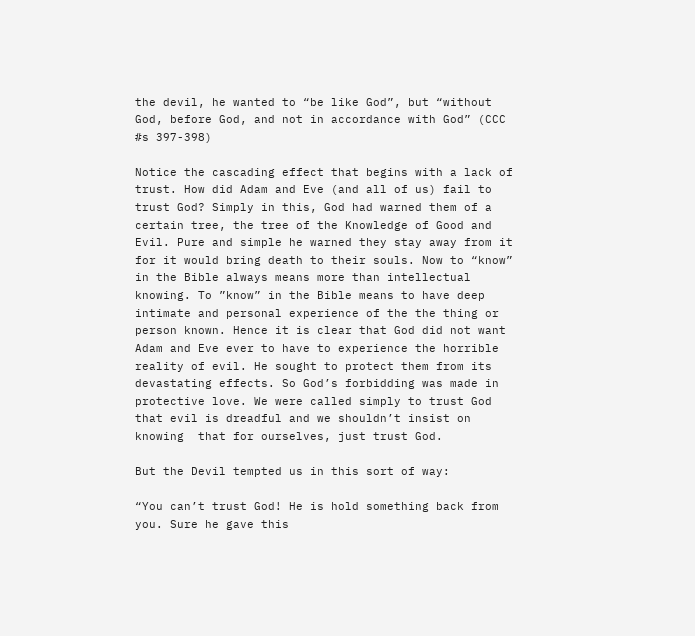the devil, he wanted to “be like God”, but “without God, before God, and not in accordance with God” (CCC #s 397-398)

Notice the cascading effect that begins with a lack of trust. How did Adam and Eve (and all of us) fail to trust God? Simply in this, God had warned them of a certain tree, the tree of the Knowledge of Good and Evil. Pure and simple he warned they stay away from it for it would bring death to their souls. Now to “know” in the Bible always means more than intellectual knowing. To ”know” in the Bible means to have deep intimate and personal experience of the the thing or person known. Hence it is clear that God did not want Adam and Eve ever to have to experience the horrible reality of evil. He sought to protect them from its devastating effects. So God’s forbidding was made in protective love. We were called simply to trust God that evil is dreadful and we shouldn’t insist on knowing  that for ourselves, just trust God.

But the Devil tempted us in this sort of way:

“You can’t trust God! He is hold something back from you. Sure he gave this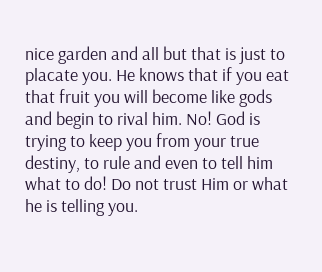nice garden and all but that is just to placate you. He knows that if you eat that fruit you will become like gods and begin to rival him. No! God is trying to keep you from your true destiny, to rule and even to tell him what to do! Do not trust Him or what he is telling you.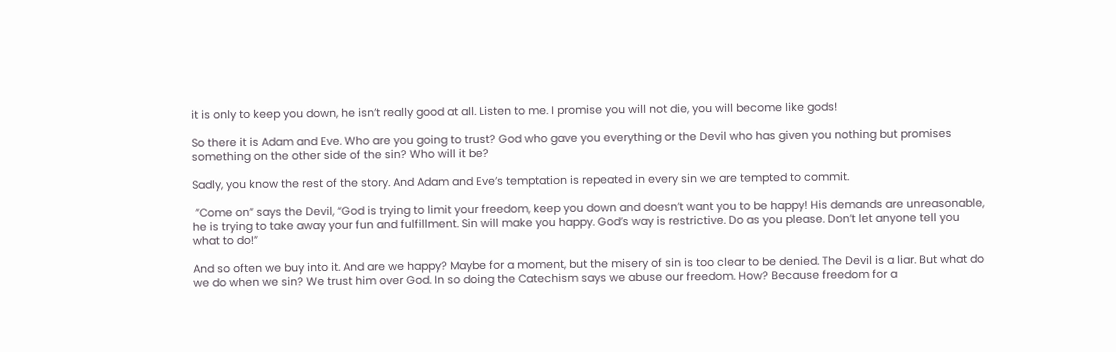it is only to keep you down, he isn’t really good at all. Listen to me. I promise you will not die, you will become like gods!

So there it is Adam and Eve. Who are you going to trust? God who gave you everything or the Devil who has given you nothing but promises something on the other side of the sin? Who will it be?

Sadly, you know the rest of the story. And Adam and Eve’s temptation is repeated in every sin we are tempted to commit.

 ”Come on” says the Devil, “God is trying to limit your freedom, keep you down and doesn’t want you to be happy! His demands are unreasonable, he is trying to take away your fun and fulfillment. Sin will make you happy. God’s way is restrictive. Do as you please. Don’t let anyone tell you what to do!”

And so often we buy into it. And are we happy? Maybe for a moment, but the misery of sin is too clear to be denied. The Devil is a liar. But what do we do when we sin? We trust him over God. In so doing the Catechism says we abuse our freedom. How? Because freedom for a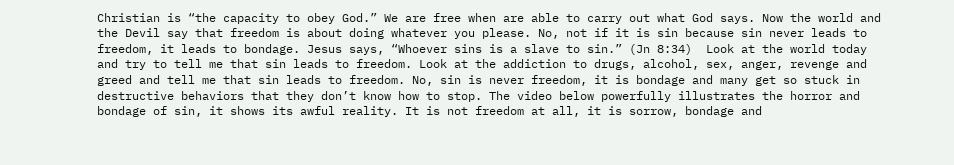Christian is “the capacity to obey God.” We are free when are able to carry out what God says. Now the world and the Devil say that freedom is about doing whatever you please. No, not if it is sin because sin never leads to freedom, it leads to bondage. Jesus says, “Whoever sins is a slave to sin.” (Jn 8:34)  Look at the world today and try to tell me that sin leads to freedom. Look at the addiction to drugs, alcohol, sex, anger, revenge and greed and tell me that sin leads to freedom. No, sin is never freedom, it is bondage and many get so stuck in destructive behaviors that they don’t know how to stop. The video below powerfully illustrates the horror and bondage of sin, it shows its awful reality. It is not freedom at all, it is sorrow, bondage and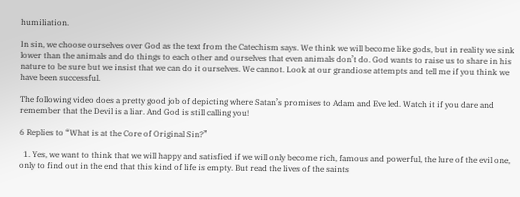humiliation.

In sin, we choose ourselves over God as the text from the Catechism says. We think we will become like gods, but in reality we sink lower than the animals and do things to each other and ourselves that even animals don’t do. God wants to raise us to share in his nature to be sure but we insist that we can do it ourselves. We cannot. Look at our grandiose attempts and tell me if you think we have been successful.

The following video does a pretty good job of depicting where Satan’s promises to Adam and Eve led. Watch it if you dare and remember that the Devil is a liar. And God is still calling you!

6 Replies to “What is at the Core of Original Sin?”

  1. Yes, we want to think that we will happy and satisfied if we will only become rich, famous and powerful, the lure of the evil one, only to find out in the end that this kind of life is empty. But read the lives of the saints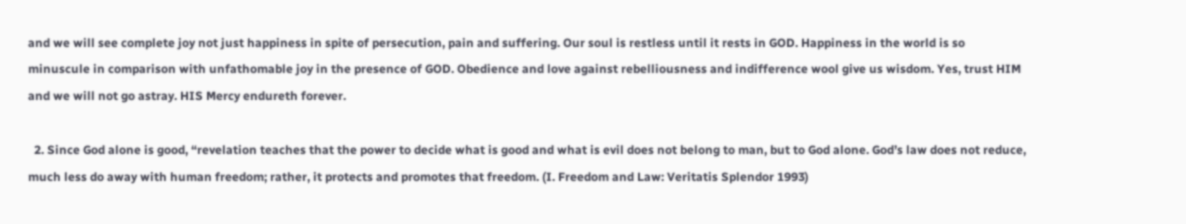and we will see complete joy not just happiness in spite of persecution, pain and suffering. Our soul is restless until it rests in GOD. Happiness in the world is so minuscule in comparison with unfathomable joy in the presence of GOD. Obedience and love against rebelliousness and indifference wool give us wisdom. Yes, trust HIM and we will not go astray. HIS Mercy endureth forever.

  2. Since God alone is good, “revelation teaches that the power to decide what is good and what is evil does not belong to man, but to God alone. God’s law does not reduce, much less do away with human freedom; rather, it protects and promotes that freedom. (I. Freedom and Law: Veritatis Splendor 1993)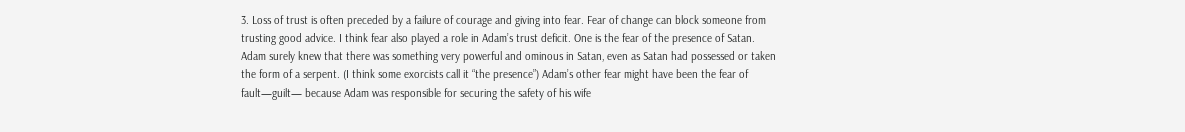3. Loss of trust is often preceded by a failure of courage and giving into fear. Fear of change can block someone from trusting good advice. I think fear also played a role in Adam’s trust deficit. One is the fear of the presence of Satan. Adam surely knew that there was something very powerful and ominous in Satan, even as Satan had possessed or taken the form of a serpent. (I think some exorcists call it “the presence”) Adam’s other fear might have been the fear of fault—guilt— because Adam was responsible for securing the safety of his wife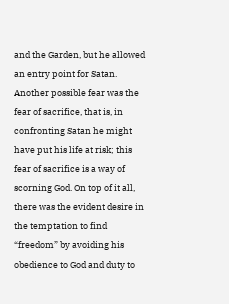and the Garden, but he allowed an entry point for Satan. Another possible fear was the fear of sacrifice, that is, in confronting Satan he might have put his life at risk; this fear of sacrifice is a way of scorning God. On top of it all, there was the evident desire in the temptation to find “freedom” by avoiding his obedience to God and duty to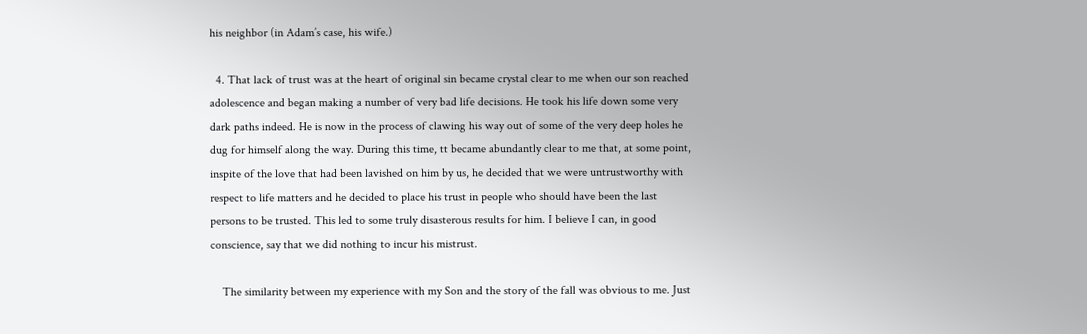his neighbor (in Adam’s case, his wife.)

  4. That lack of trust was at the heart of original sin became crystal clear to me when our son reached adolescence and began making a number of very bad life decisions. He took his life down some very dark paths indeed. He is now in the process of clawing his way out of some of the very deep holes he dug for himself along the way. During this time, tt became abundantly clear to me that, at some point, inspite of the love that had been lavished on him by us, he decided that we were untrustworthy with respect to life matters and he decided to place his trust in people who should have been the last persons to be trusted. This led to some truly disasterous results for him. I believe I can, in good conscience, say that we did nothing to incur his mistrust.

    The similarity between my experience with my Son and the story of the fall was obvious to me. Just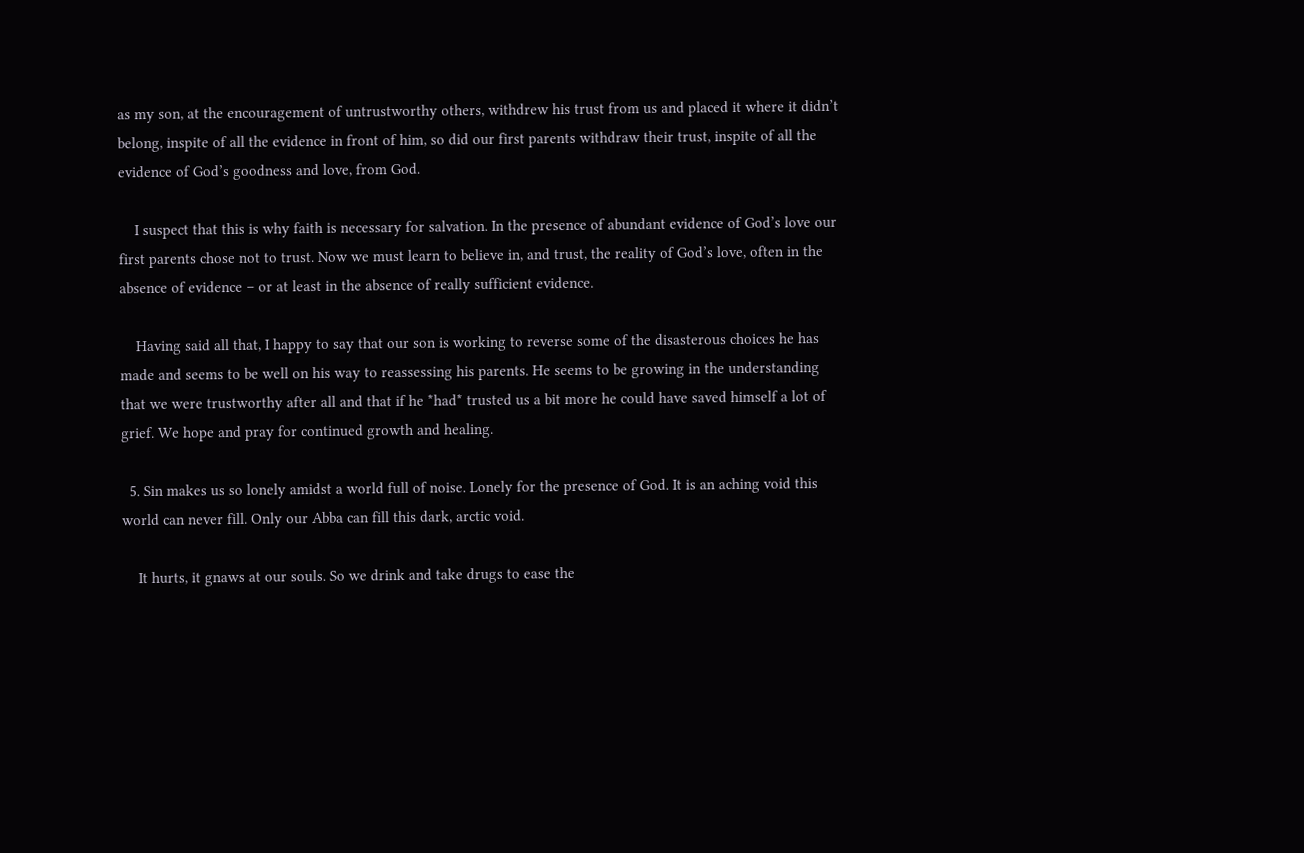as my son, at the encouragement of untrustworthy others, withdrew his trust from us and placed it where it didn’t belong, inspite of all the evidence in front of him, so did our first parents withdraw their trust, inspite of all the evidence of God’s goodness and love, from God.

    I suspect that this is why faith is necessary for salvation. In the presence of abundant evidence of God’s love our first parents chose not to trust. Now we must learn to believe in, and trust, the reality of God’s love, often in the absence of evidence – or at least in the absence of really sufficient evidence.

    Having said all that, I happy to say that our son is working to reverse some of the disasterous choices he has made and seems to be well on his way to reassessing his parents. He seems to be growing in the understanding that we were trustworthy after all and that if he *had* trusted us a bit more he could have saved himself a lot of grief. We hope and pray for continued growth and healing.

  5. Sin makes us so lonely amidst a world full of noise. Lonely for the presence of God. It is an aching void this world can never fill. Only our Abba can fill this dark, arctic void.

    It hurts, it gnaws at our souls. So we drink and take drugs to ease the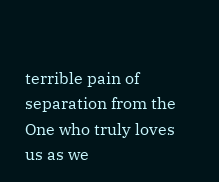terrible pain of separation from the One who truly loves us as we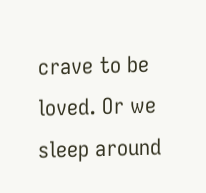crave to be loved. Or we sleep around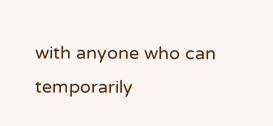with anyone who can temporarily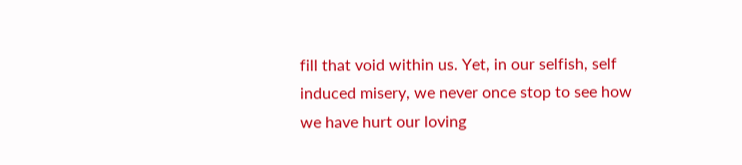fill that void within us. Yet, in our selfish, self induced misery, we never once stop to see how we have hurt our loving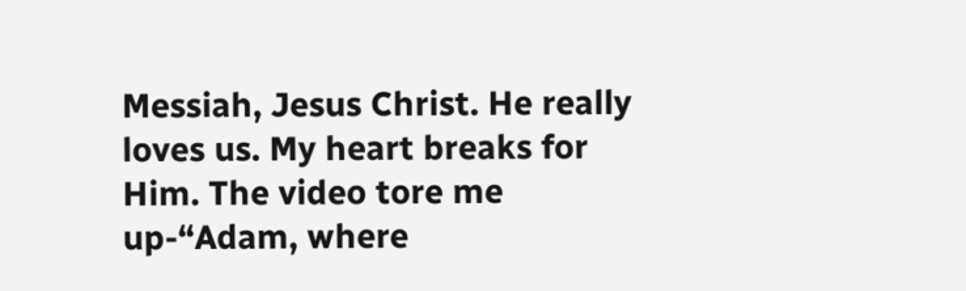Messiah, Jesus Christ. He really loves us. My heart breaks for Him. The video tore me up-“Adam, where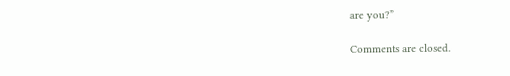are you?”

Comments are closed.